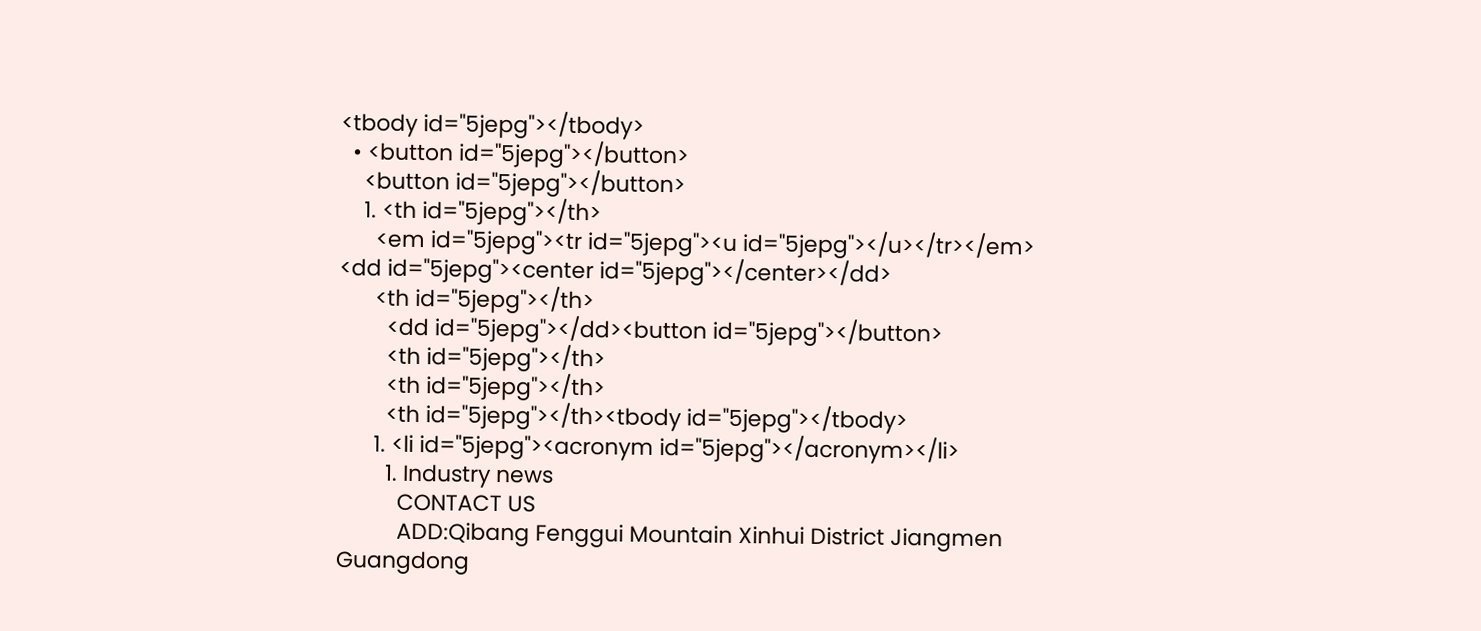<tbody id="5jepg"></tbody>
  • <button id="5jepg"></button>
    <button id="5jepg"></button>
    1. <th id="5jepg"></th>
      <em id="5jepg"><tr id="5jepg"><u id="5jepg"></u></tr></em> <dd id="5jepg"><center id="5jepg"></center></dd>
      <th id="5jepg"></th>
        <dd id="5jepg"></dd><button id="5jepg"></button>
        <th id="5jepg"></th>
        <th id="5jepg"></th>
        <th id="5jepg"></th><tbody id="5jepg"></tbody>
      1. <li id="5jepg"><acronym id="5jepg"></acronym></li>
        1. Industry news
          CONTACT US
          ADD:Qibang Fenggui Mountain Xinhui District Jiangmen Guangdong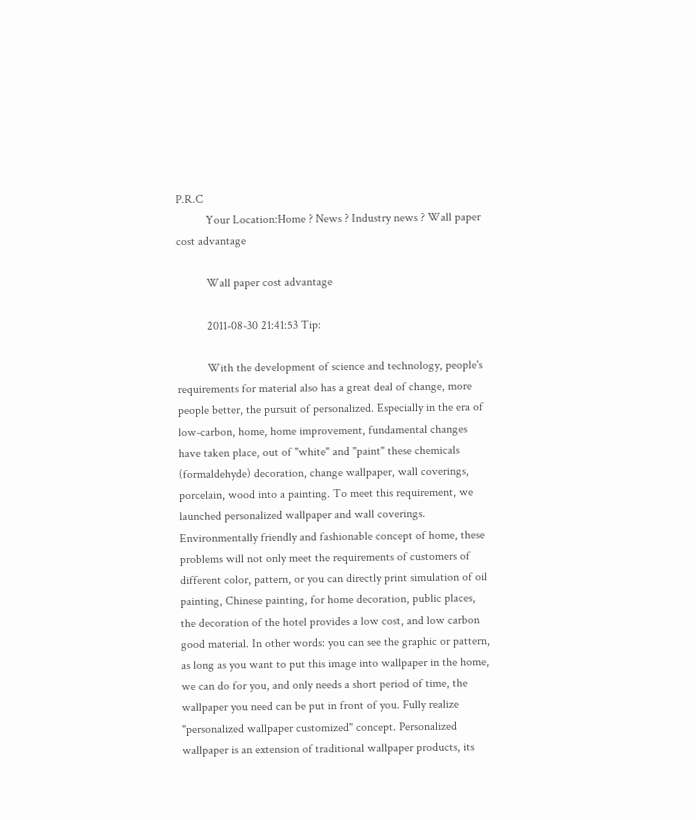P.R.C
          Your Location:Home ? News ? Industry news ? Wall paper cost advantage

          Wall paper cost advantage

          2011-08-30 21:41:53 Tip:

          With the development of science and technology, people's requirements for material also has a great deal of change, more people better, the pursuit of personalized. Especially in the era of low-carbon, home, home improvement, fundamental changes have taken place, out of "white" and "paint" these chemicals (formaldehyde) decoration, change wallpaper, wall coverings, porcelain, wood into a painting. To meet this requirement, we launched personalized wallpaper and wall coverings. Environmentally friendly and fashionable concept of home, these problems will not only meet the requirements of customers of different color, pattern, or you can directly print simulation of oil painting, Chinese painting, for home decoration, public places, the decoration of the hotel provides a low cost, and low carbon good material. In other words: you can see the graphic or pattern, as long as you want to put this image into wallpaper in the home, we can do for you, and only needs a short period of time, the wallpaper you need can be put in front of you. Fully realize "personalized wallpaper customized" concept. Personalized wallpaper is an extension of traditional wallpaper products, its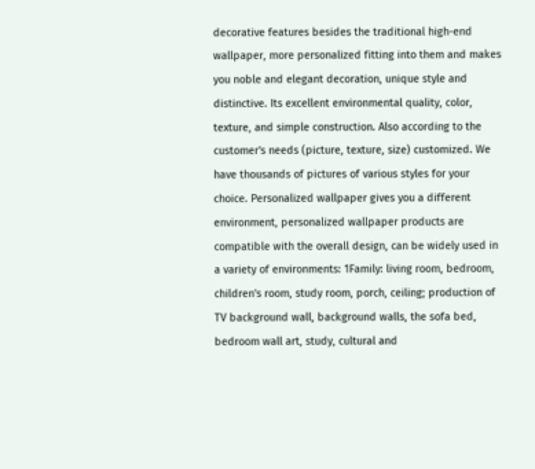decorative features besides the traditional high-end wallpaper, more personalized fitting into them and makes you noble and elegant decoration, unique style and distinctive. Its excellent environmental quality, color, texture, and simple construction. Also according to the customer's needs (picture, texture, size) customized. We have thousands of pictures of various styles for your choice. Personalized wallpaper gives you a different environment, personalized wallpaper products are compatible with the overall design, can be widely used in a variety of environments: 1Family: living room, bedroom, children's room, study room, porch, ceiling; production of TV background wall, background walls, the sofa bed, bedroom wall art, study, cultural and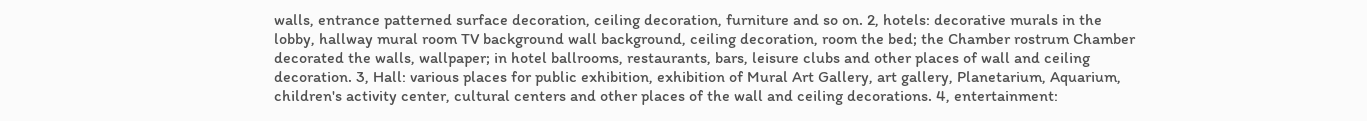walls, entrance patterned surface decoration, ceiling decoration, furniture and so on. 2, hotels: decorative murals in the lobby, hallway mural room TV background wall background, ceiling decoration, room the bed; the Chamber rostrum Chamber decorated the walls, wallpaper; in hotel ballrooms, restaurants, bars, leisure clubs and other places of wall and ceiling decoration. 3, Hall: various places for public exhibition, exhibition of Mural Art Gallery, art gallery, Planetarium, Aquarium, children's activity center, cultural centers and other places of the wall and ceiling decorations. 4, entertainment: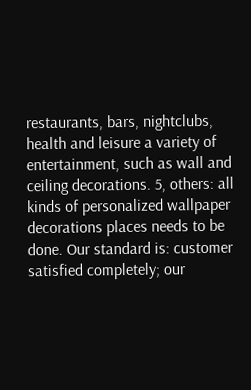restaurants, bars, nightclubs, health and leisure a variety of entertainment, such as wall and ceiling decorations. 5, others: all kinds of personalized wallpaper decorations places needs to be done. Our standard is: customer satisfied completely; our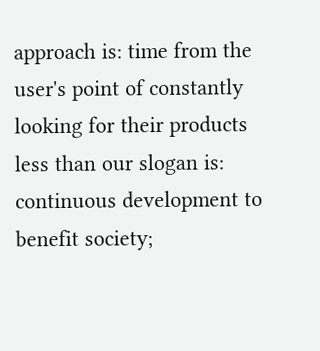approach is: time from the user's point of constantly looking for their products less than our slogan is: continuous development to benefit society;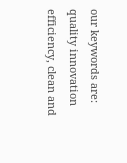our keywords are: quality innovation efficiency, clean and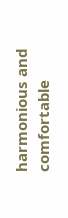harmonious and comfortable